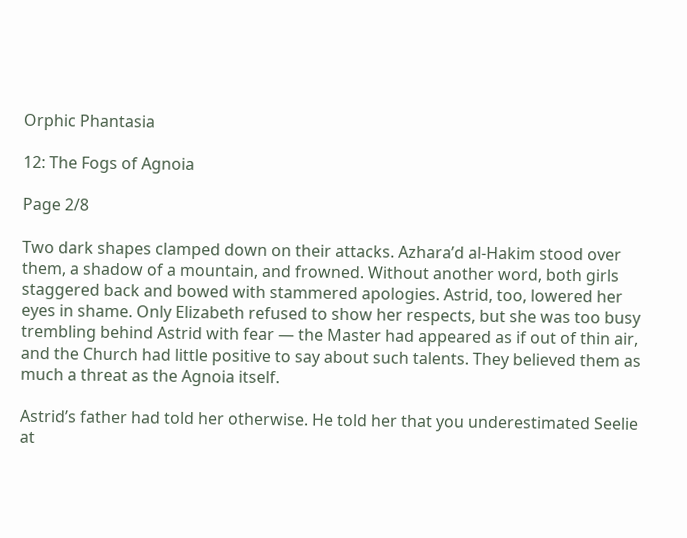Orphic Phantasia

12: The Fogs of Agnoia

Page 2/8

Two dark shapes clamped down on their attacks. Azhara’d al-Hakim stood over them, a shadow of a mountain, and frowned. Without another word, both girls staggered back and bowed with stammered apologies. Astrid, too, lowered her eyes in shame. Only Elizabeth refused to show her respects, but she was too busy trembling behind Astrid with fear — the Master had appeared as if out of thin air, and the Church had little positive to say about such talents. They believed them as much a threat as the Agnoia itself.

Astrid’s father had told her otherwise. He told her that you underestimated Seelie at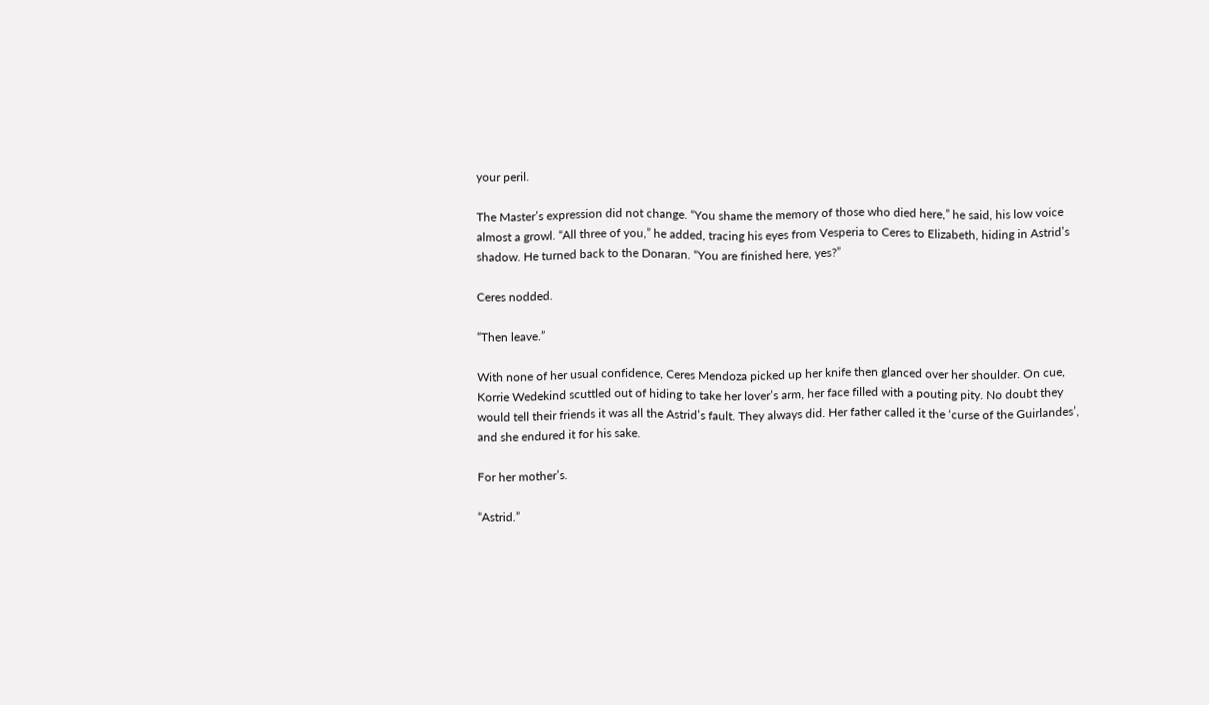your peril.

The Master’s expression did not change. “You shame the memory of those who died here,” he said, his low voice almost a growl. “All three of you,” he added, tracing his eyes from Vesperia to Ceres to Elizabeth, hiding in Astrid’s shadow. He turned back to the Donaran. “You are finished here, yes?”

Ceres nodded.

“Then leave.”

With none of her usual confidence, Ceres Mendoza picked up her knife then glanced over her shoulder. On cue, Korrie Wedekind scuttled out of hiding to take her lover’s arm, her face filled with a pouting pity. No doubt they would tell their friends it was all the Astrid’s fault. They always did. Her father called it the ‘curse of the Guirlandes’, and she endured it for his sake.

For her mother’s.

“Astrid.”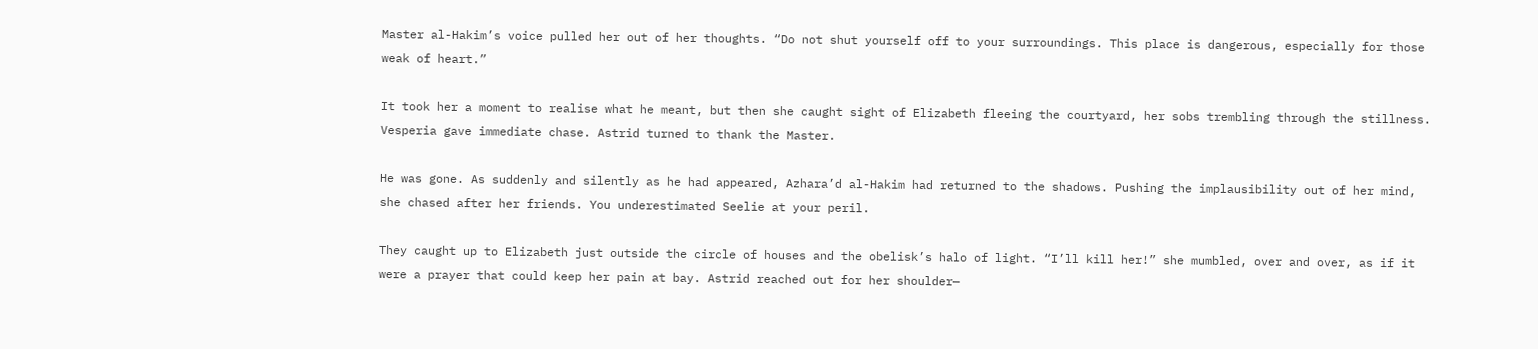Master al-Hakim’s voice pulled her out of her thoughts. “Do not shut yourself off to your surroundings. This place is dangerous, especially for those weak of heart.”

It took her a moment to realise what he meant, but then she caught sight of Elizabeth fleeing the courtyard, her sobs trembling through the stillness. Vesperia gave immediate chase. Astrid turned to thank the Master.

He was gone. As suddenly and silently as he had appeared, Azhara’d al-Hakim had returned to the shadows. Pushing the implausibility out of her mind, she chased after her friends. You underestimated Seelie at your peril.

They caught up to Elizabeth just outside the circle of houses and the obelisk’s halo of light. “I’ll kill her!” she mumbled, over and over, as if it were a prayer that could keep her pain at bay. Astrid reached out for her shoulder—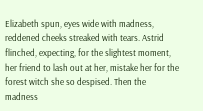Elizabeth spun, eyes wide with madness, reddened cheeks streaked with tears. Astrid flinched, expecting, for the slightest moment, her friend to lash out at her, mistake her for the forest witch she so despised. Then the madness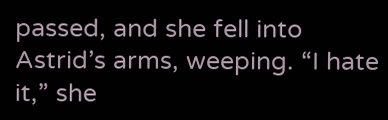passed, and she fell into Astrid’s arms, weeping. “I hate it,” she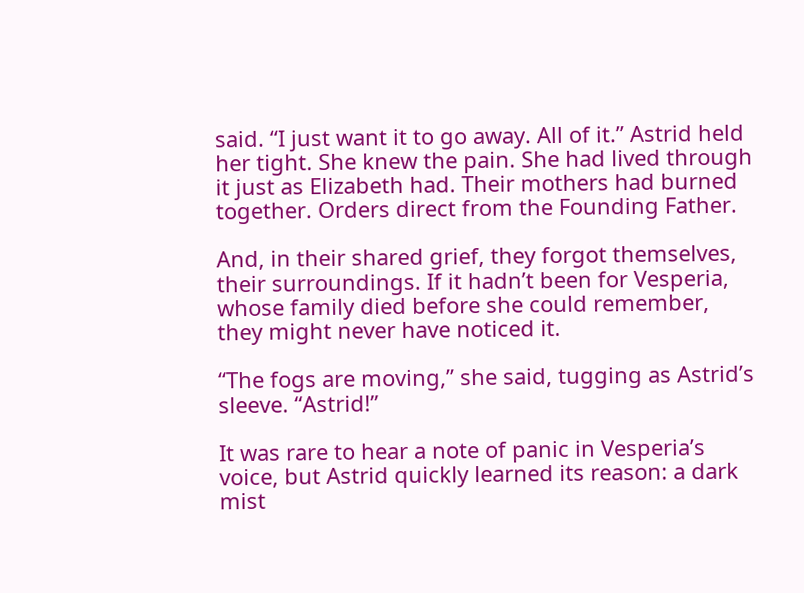said. “I just want it to go away. All of it.” Astrid held her tight. She knew the pain. She had lived through it just as Elizabeth had. Their mothers had burned together. Orders direct from the Founding Father.

And, in their shared grief, they forgot themselves, their surroundings. If it hadn’t been for Vesperia, whose family died before she could remember, they might never have noticed it.

“The fogs are moving,” she said, tugging as Astrid’s sleeve. “Astrid!”

It was rare to hear a note of panic in Vesperia’s voice, but Astrid quickly learned its reason: a dark mist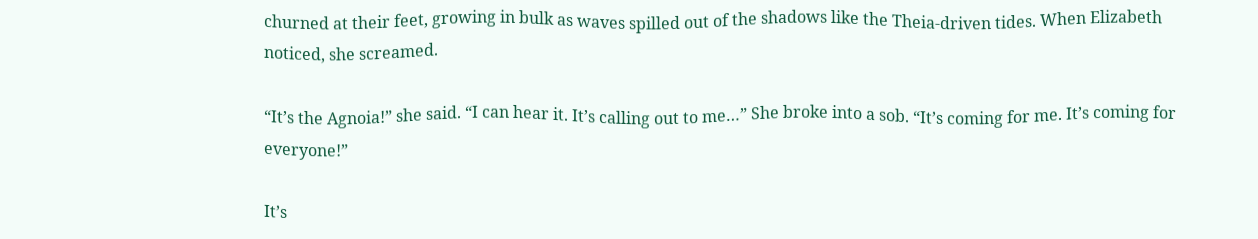churned at their feet, growing in bulk as waves spilled out of the shadows like the Theia-driven tides. When Elizabeth noticed, she screamed.

“It’s the Agnoia!” she said. “I can hear it. It’s calling out to me…” She broke into a sob. “It’s coming for me. It’s coming for everyone!”

It’s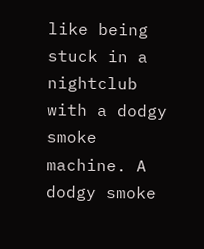like being stuck in a nightclub with a dodgy smoke machine. A dodgy smoke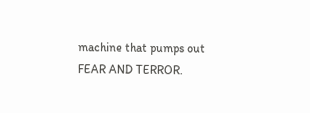machine that pumps out FEAR AND TERROR.